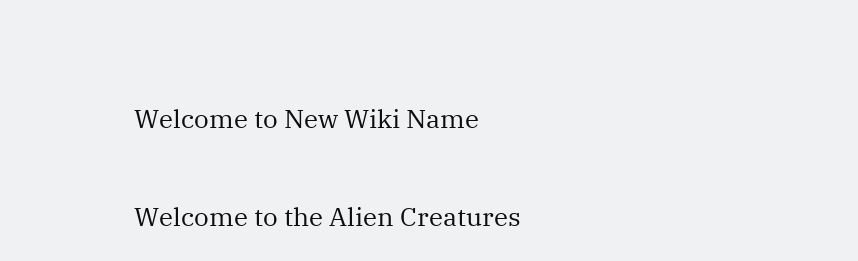Welcome to New Wiki Name

Welcome to the Alien Creatures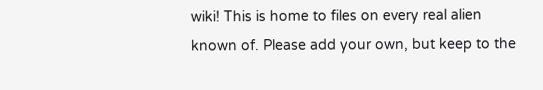wiki! This is home to files on every real alien known of. Please add your own, but keep to the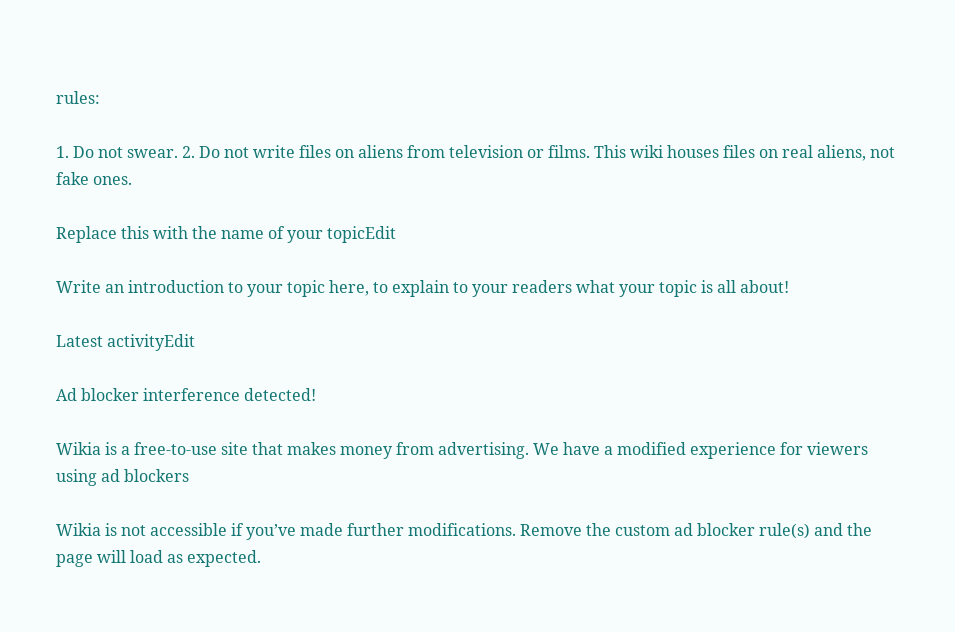rules:

1. Do not swear. 2. Do not write files on aliens from television or films. This wiki houses files on real aliens, not fake ones.

Replace this with the name of your topicEdit

Write an introduction to your topic here, to explain to your readers what your topic is all about!

Latest activityEdit

Ad blocker interference detected!

Wikia is a free-to-use site that makes money from advertising. We have a modified experience for viewers using ad blockers

Wikia is not accessible if you’ve made further modifications. Remove the custom ad blocker rule(s) and the page will load as expected.